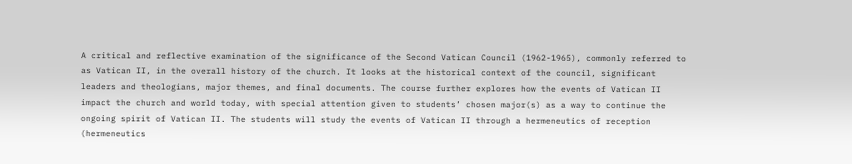A critical and reflective examination of the significance of the Second Vatican Council (1962-1965), commonly referred to as Vatican II, in the overall history of the church. It looks at the historical context of the council, significant leaders and theologians, major themes, and final documents. The course further explores how the events of Vatican II impact the church and world today, with special attention given to students’ chosen major(s) as a way to continue the ongoing spirit of Vatican II. The students will study the events of Vatican II through a hermeneutics of reception (hermeneutics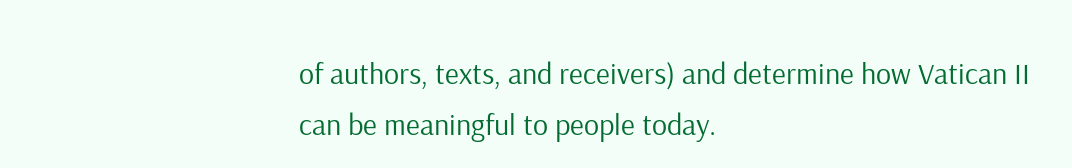of authors, texts, and receivers) and determine how Vatican II can be meaningful to people today.